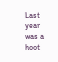Last year was a hoot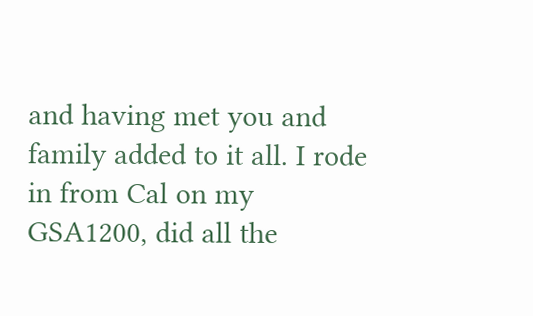and having met you and family added to it all. I rode in from Cal on my GSA1200, did all the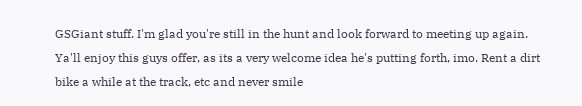GSGiant stuff. I'm glad you're still in the hunt and look forward to meeting up again. Ya'll enjoy this guys offer, as its a very welcome idea he's putting forth, imo. Rent a dirt bike a while at the track, etc and never smile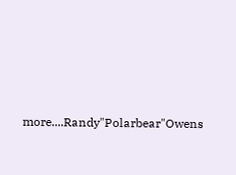more....Randy"Polarbear"Owens